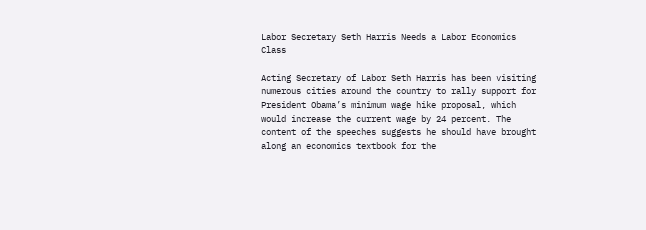Labor Secretary Seth Harris Needs a Labor Economics Class

Acting Secretary of Labor Seth Harris has been visiting numerous cities around the country to rally support for President Obama’s minimum wage hike proposal, which would increase the current wage by 24 percent. The content of the speeches suggests he should have brought along an economics textbook for the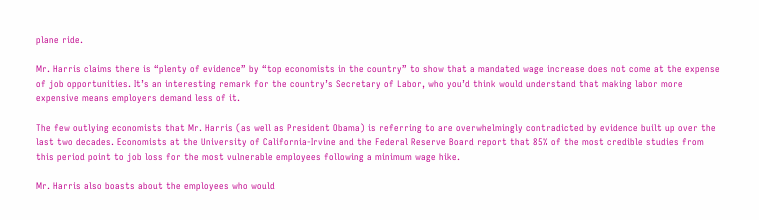plane ride.

Mr. Harris claims there is “plenty of evidence” by “top economists in the country” to show that a mandated wage increase does not come at the expense of job opportunities. It’s an interesting remark for the country’s Secretary of Labor, who you’d think would understand that making labor more expensive means employers demand less of it.

The few outlying economists that Mr. Harris (as well as President Obama) is referring to are overwhelmingly contradicted by evidence built up over the last two decades. Economists at the University of California-Irvine and the Federal Reserve Board report that 85% of the most credible studies from this period point to job loss for the most vulnerable employees following a minimum wage hike.

Mr. Harris also boasts about the employees who would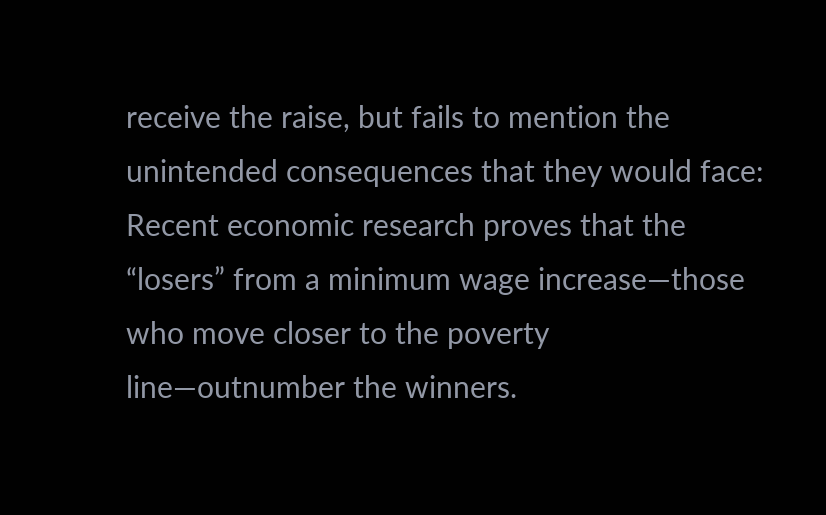receive the raise, but fails to mention the unintended consequences that they would face: Recent economic research proves that the “losers” from a minimum wage increase—those who move closer to the poverty line—outnumber the winners.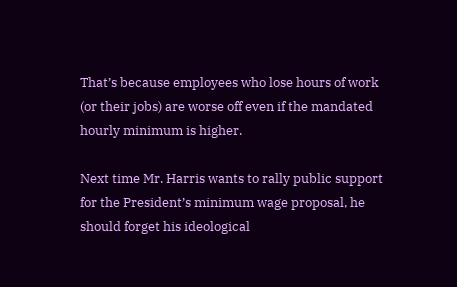That’s because employees who lose hours of work (or their jobs) are worse off even if the mandated hourly minimum is higher.

Next time Mr. Harris wants to rally public support for the President’s minimum wage proposal, he should forget his ideological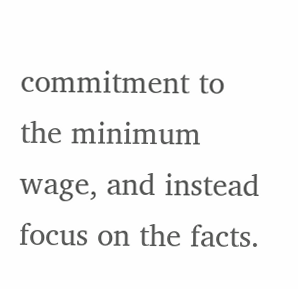commitment to the minimum wage, and instead focus on the facts.